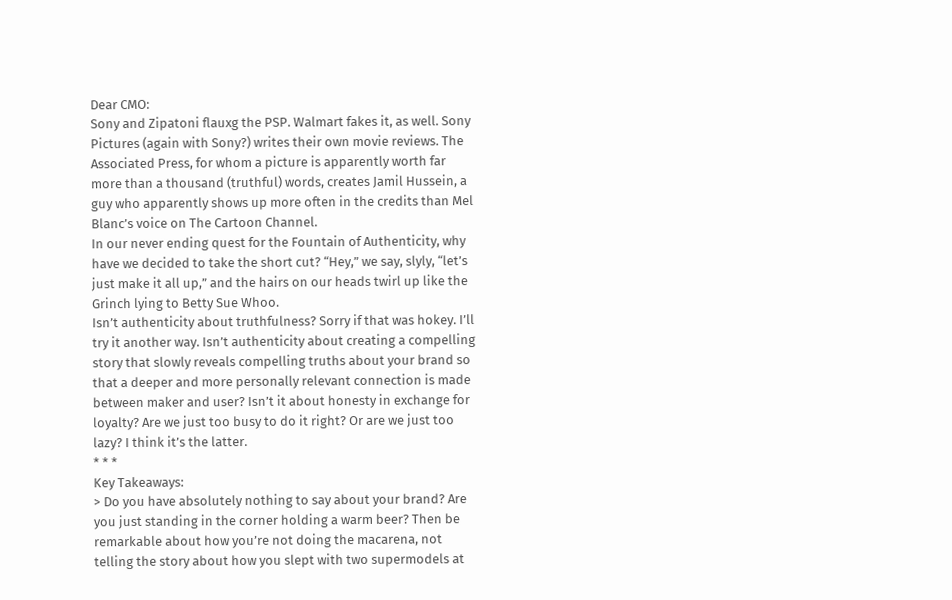Dear CMO:
Sony and Zipatoni flauxg the PSP. Walmart fakes it, as well. Sony Pictures (again with Sony?) writes their own movie reviews. The Associated Press, for whom a picture is apparently worth far more than a thousand (truthful) words, creates Jamil Hussein, a guy who apparently shows up more often in the credits than Mel Blanc’s voice on The Cartoon Channel.
In our never ending quest for the Fountain of Authenticity, why have we decided to take the short cut? “Hey,” we say, slyly, “let’s just make it all up,” and the hairs on our heads twirl up like the Grinch lying to Betty Sue Whoo.
Isn’t authenticity about truthfulness? Sorry if that was hokey. I’ll try it another way. Isn’t authenticity about creating a compelling story that slowly reveals compelling truths about your brand so that a deeper and more personally relevant connection is made between maker and user? Isn’t it about honesty in exchange for loyalty? Are we just too busy to do it right? Or are we just too lazy? I think it’s the latter.
* * *
Key Takeaways:
> Do you have absolutely nothing to say about your brand? Are you just standing in the corner holding a warm beer? Then be remarkable about how you’re not doing the macarena, not telling the story about how you slept with two supermodels at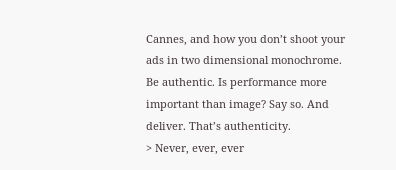Cannes, and how you don’t shoot your ads in two dimensional monochrome. Be authentic. Is performance more important than image? Say so. And deliver. That’s authenticity.
> Never, ever, ever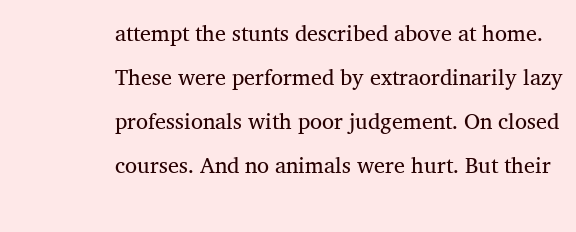attempt the stunts described above at home. These were performed by extraordinarily lazy professionals with poor judgement. On closed courses. And no animals were hurt. But their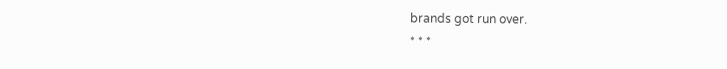brands got run over.
* * *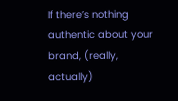If there’s nothing authentic about your brand, (really, actually)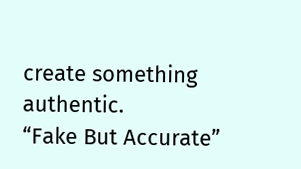create something authentic.
“Fake But Accurate”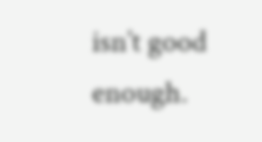isn’t good enough.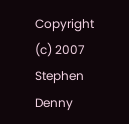Copyright (c) 2007 Stephen Denny